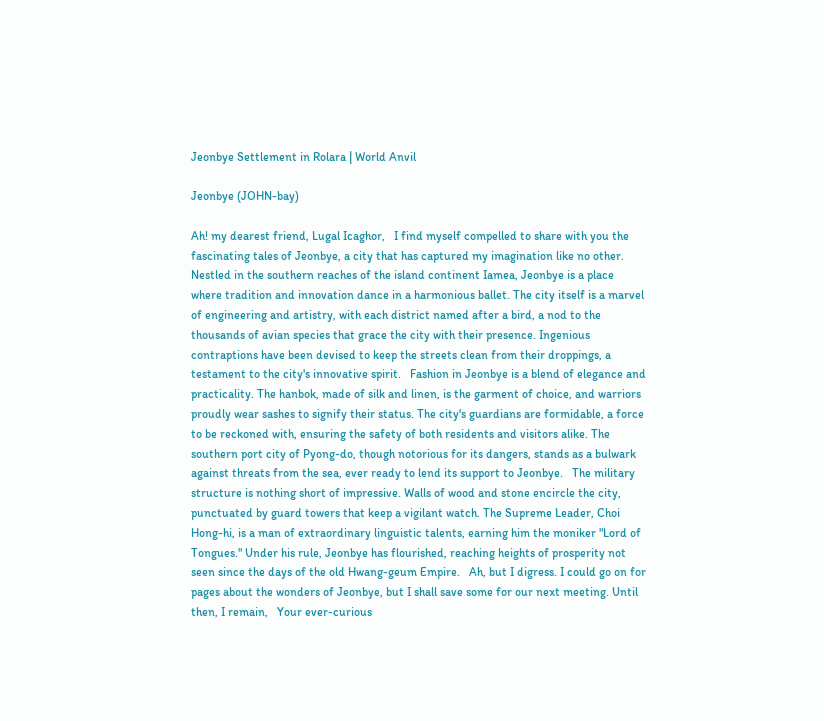Jeonbye Settlement in Rolara | World Anvil

Jeonbye (JOHN-bay)

Ah! my dearest friend, Lugal Icaghor,   I find myself compelled to share with you the fascinating tales of Jeonbye, a city that has captured my imagination like no other. Nestled in the southern reaches of the island continent Iamea, Jeonbye is a place where tradition and innovation dance in a harmonious ballet. The city itself is a marvel of engineering and artistry, with each district named after a bird, a nod to the thousands of avian species that grace the city with their presence. Ingenious contraptions have been devised to keep the streets clean from their droppings, a testament to the city's innovative spirit.   Fashion in Jeonbye is a blend of elegance and practicality. The hanbok, made of silk and linen, is the garment of choice, and warriors proudly wear sashes to signify their status. The city's guardians are formidable, a force to be reckoned with, ensuring the safety of both residents and visitors alike. The southern port city of Pyong-do, though notorious for its dangers, stands as a bulwark against threats from the sea, ever ready to lend its support to Jeonbye.   The military structure is nothing short of impressive. Walls of wood and stone encircle the city, punctuated by guard towers that keep a vigilant watch. The Supreme Leader, Choi Hong-hi, is a man of extraordinary linguistic talents, earning him the moniker "Lord of Tongues." Under his rule, Jeonbye has flourished, reaching heights of prosperity not seen since the days of the old Hwang-geum Empire.   Ah, but I digress. I could go on for pages about the wonders of Jeonbye, but I shall save some for our next meeting. Until then, I remain,   Your ever-curious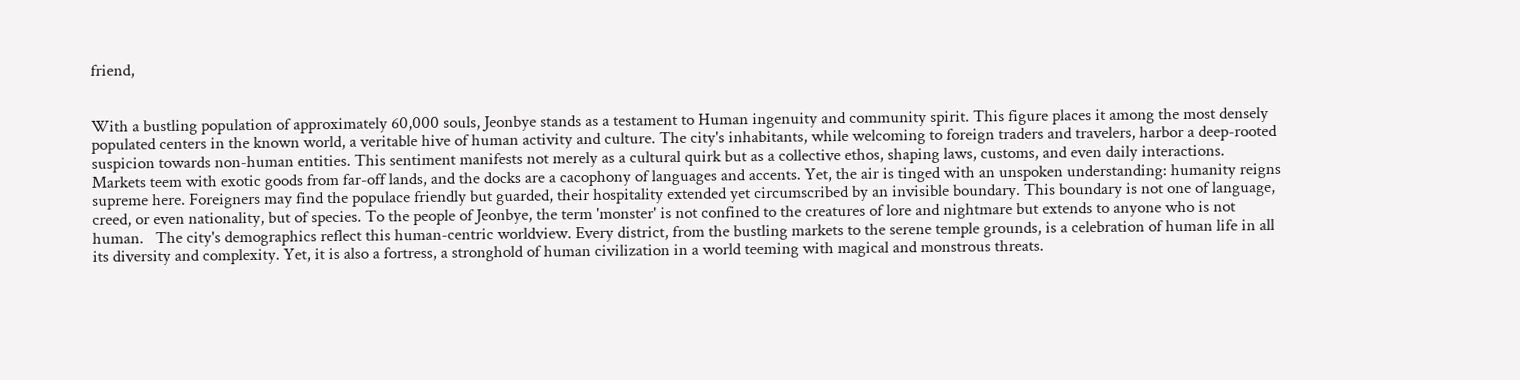friend,


With a bustling population of approximately 60,000 souls, Jeonbye stands as a testament to Human ingenuity and community spirit. This figure places it among the most densely populated centers in the known world, a veritable hive of human activity and culture. The city's inhabitants, while welcoming to foreign traders and travelers, harbor a deep-rooted suspicion towards non-human entities. This sentiment manifests not merely as a cultural quirk but as a collective ethos, shaping laws, customs, and even daily interactions.   Markets teem with exotic goods from far-off lands, and the docks are a cacophony of languages and accents. Yet, the air is tinged with an unspoken understanding: humanity reigns supreme here. Foreigners may find the populace friendly but guarded, their hospitality extended yet circumscribed by an invisible boundary. This boundary is not one of language, creed, or even nationality, but of species. To the people of Jeonbye, the term 'monster' is not confined to the creatures of lore and nightmare but extends to anyone who is not human.   The city's demographics reflect this human-centric worldview. Every district, from the bustling markets to the serene temple grounds, is a celebration of human life in all its diversity and complexity. Yet, it is also a fortress, a stronghold of human civilization in a world teeming with magical and monstrous threats.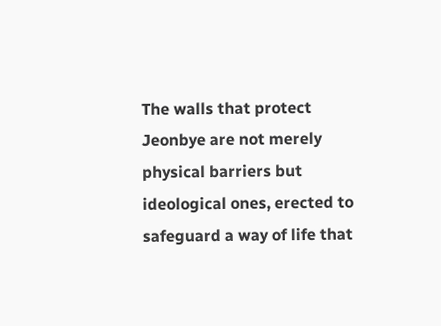The walls that protect Jeonbye are not merely physical barriers but ideological ones, erected to safeguard a way of life that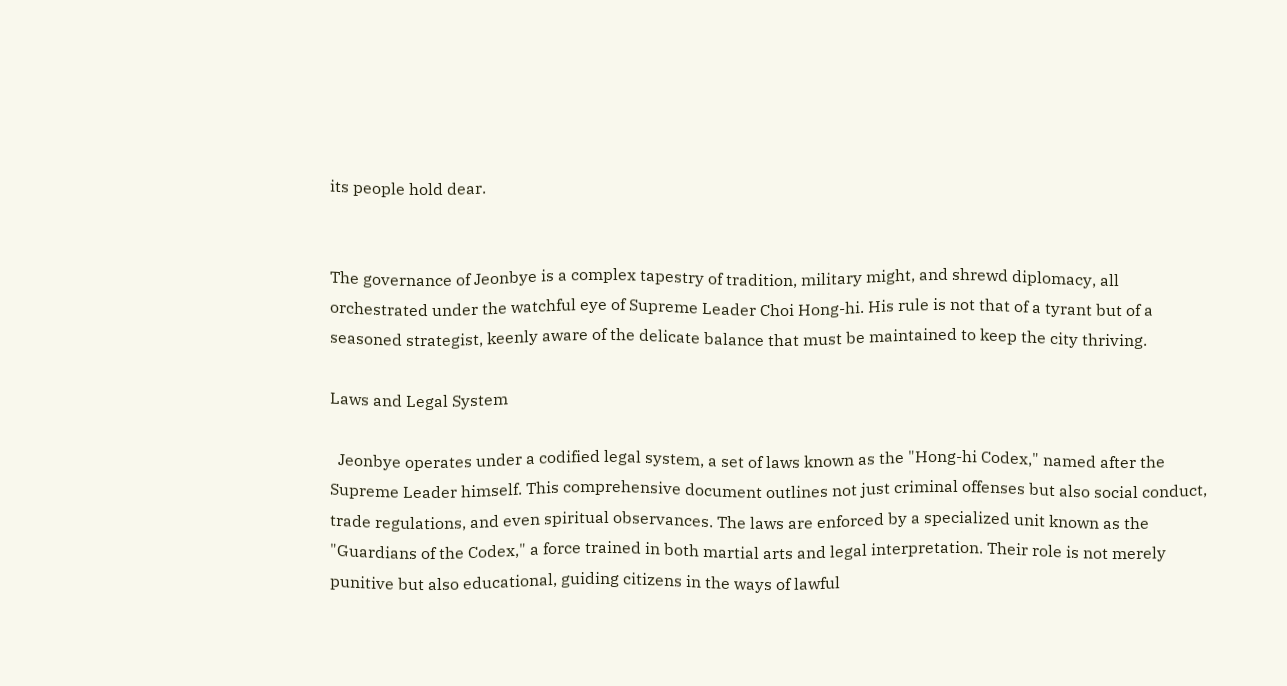its people hold dear.


The governance of Jeonbye is a complex tapestry of tradition, military might, and shrewd diplomacy, all orchestrated under the watchful eye of Supreme Leader Choi Hong-hi. His rule is not that of a tyrant but of a seasoned strategist, keenly aware of the delicate balance that must be maintained to keep the city thriving.

Laws and Legal System

  Jeonbye operates under a codified legal system, a set of laws known as the "Hong-hi Codex," named after the Supreme Leader himself. This comprehensive document outlines not just criminal offenses but also social conduct, trade regulations, and even spiritual observances. The laws are enforced by a specialized unit known as the "Guardians of the Codex," a force trained in both martial arts and legal interpretation. Their role is not merely punitive but also educational, guiding citizens in the ways of lawful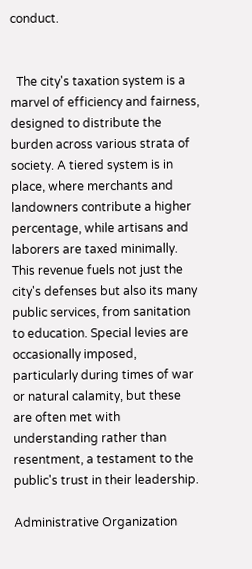conduct.


  The city's taxation system is a marvel of efficiency and fairness, designed to distribute the burden across various strata of society. A tiered system is in place, where merchants and landowners contribute a higher percentage, while artisans and laborers are taxed minimally. This revenue fuels not just the city's defenses but also its many public services, from sanitation to education. Special levies are occasionally imposed, particularly during times of war or natural calamity, but these are often met with understanding rather than resentment, a testament to the public's trust in their leadership.

Administrative Organization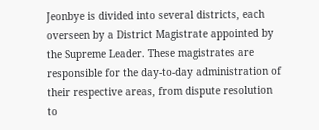Jeonbye is divided into several districts, each overseen by a District Magistrate appointed by the Supreme Leader. These magistrates are responsible for the day-to-day administration of their respective areas, from dispute resolution to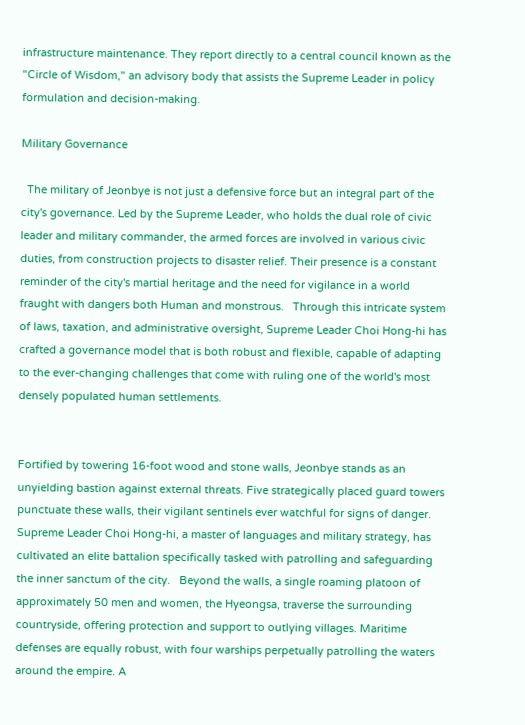infrastructure maintenance. They report directly to a central council known as the "Circle of Wisdom," an advisory body that assists the Supreme Leader in policy formulation and decision-making.

Military Governance

  The military of Jeonbye is not just a defensive force but an integral part of the city's governance. Led by the Supreme Leader, who holds the dual role of civic leader and military commander, the armed forces are involved in various civic duties, from construction projects to disaster relief. Their presence is a constant reminder of the city's martial heritage and the need for vigilance in a world fraught with dangers both Human and monstrous.   Through this intricate system of laws, taxation, and administrative oversight, Supreme Leader Choi Hong-hi has crafted a governance model that is both robust and flexible, capable of adapting to the ever-changing challenges that come with ruling one of the world's most densely populated human settlements.


Fortified by towering 16-foot wood and stone walls, Jeonbye stands as an unyielding bastion against external threats. Five strategically placed guard towers punctuate these walls, their vigilant sentinels ever watchful for signs of danger. Supreme Leader Choi Hong-hi, a master of languages and military strategy, has cultivated an elite battalion specifically tasked with patrolling and safeguarding the inner sanctum of the city.   Beyond the walls, a single roaming platoon of approximately 50 men and women, the Hyeongsa, traverse the surrounding countryside, offering protection and support to outlying villages. Maritime defenses are equally robust, with four warships perpetually patrolling the waters around the empire. A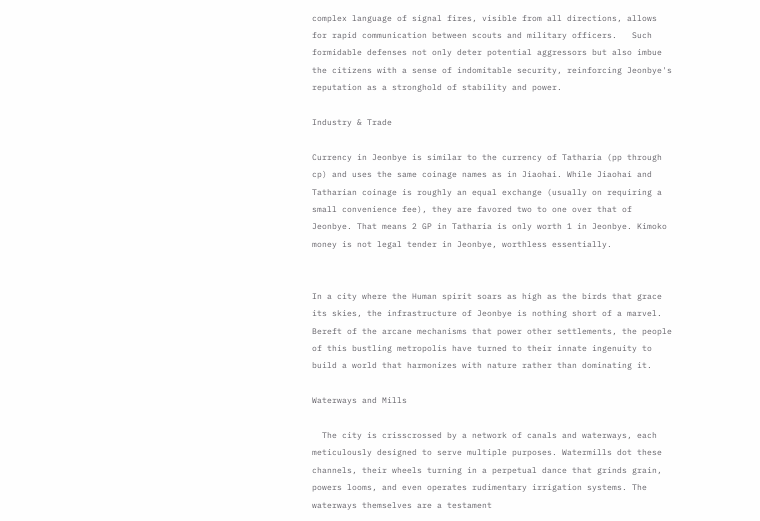complex language of signal fires, visible from all directions, allows for rapid communication between scouts and military officers.   Such formidable defenses not only deter potential aggressors but also imbue the citizens with a sense of indomitable security, reinforcing Jeonbye's reputation as a stronghold of stability and power.

Industry & Trade

Currency in Jeonbye is similar to the currency of Tatharia (pp through cp) and uses the same coinage names as in Jiaohai. While Jiaohai and Tatharian coinage is roughly an equal exchange (usually on requiring a small convenience fee), they are favored two to one over that of Jeonbye. That means 2 GP in Tatharia is only worth 1 in Jeonbye. Kimoko money is not legal tender in Jeonbye, worthless essentially.


In a city where the Human spirit soars as high as the birds that grace its skies, the infrastructure of Jeonbye is nothing short of a marvel. Bereft of the arcane mechanisms that power other settlements, the people of this bustling metropolis have turned to their innate ingenuity to build a world that harmonizes with nature rather than dominating it.

Waterways and Mills

  The city is crisscrossed by a network of canals and waterways, each meticulously designed to serve multiple purposes. Watermills dot these channels, their wheels turning in a perpetual dance that grinds grain, powers looms, and even operates rudimentary irrigation systems. The waterways themselves are a testament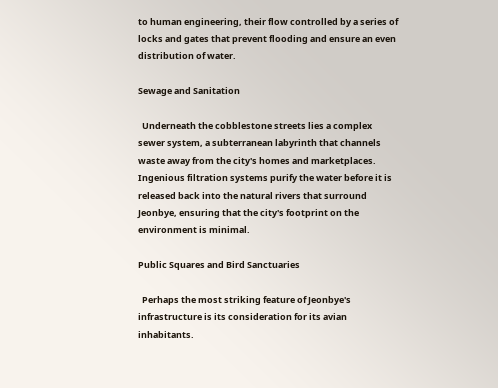to human engineering, their flow controlled by a series of locks and gates that prevent flooding and ensure an even distribution of water.

Sewage and Sanitation

  Underneath the cobblestone streets lies a complex sewer system, a subterranean labyrinth that channels waste away from the city's homes and marketplaces. Ingenious filtration systems purify the water before it is released back into the natural rivers that surround Jeonbye, ensuring that the city's footprint on the environment is minimal.

Public Squares and Bird Sanctuaries

  Perhaps the most striking feature of Jeonbye's infrastructure is its consideration for its avian inhabitants.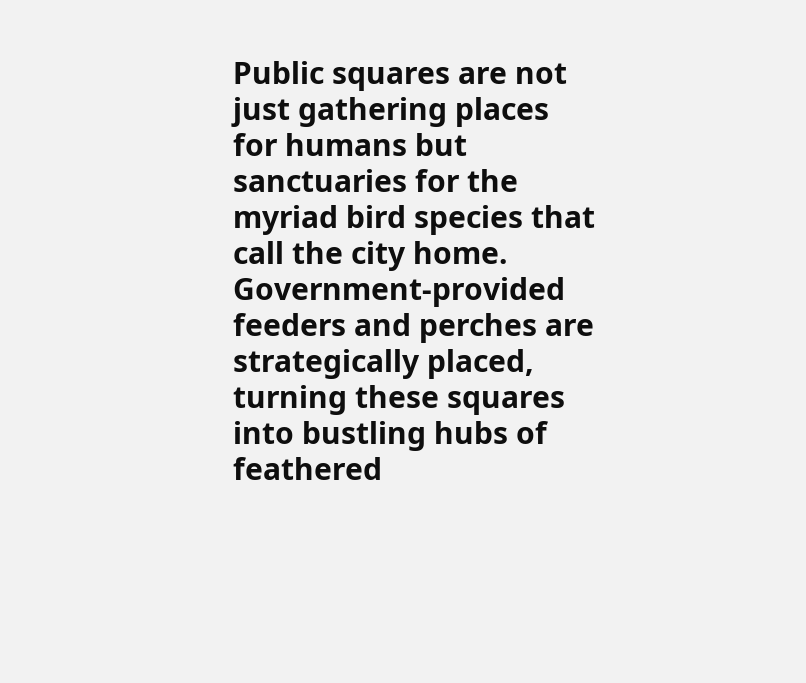Public squares are not just gathering places for humans but sanctuaries for the myriad bird species that call the city home. Government-provided feeders and perches are strategically placed, turning these squares into bustling hubs of feathered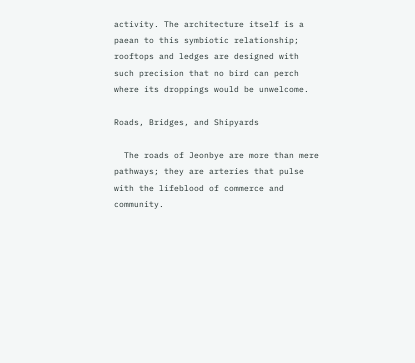activity. The architecture itself is a paean to this symbiotic relationship; rooftops and ledges are designed with such precision that no bird can perch where its droppings would be unwelcome.

Roads, Bridges, and Shipyards

  The roads of Jeonbye are more than mere pathways; they are arteries that pulse with the lifeblood of commerce and community.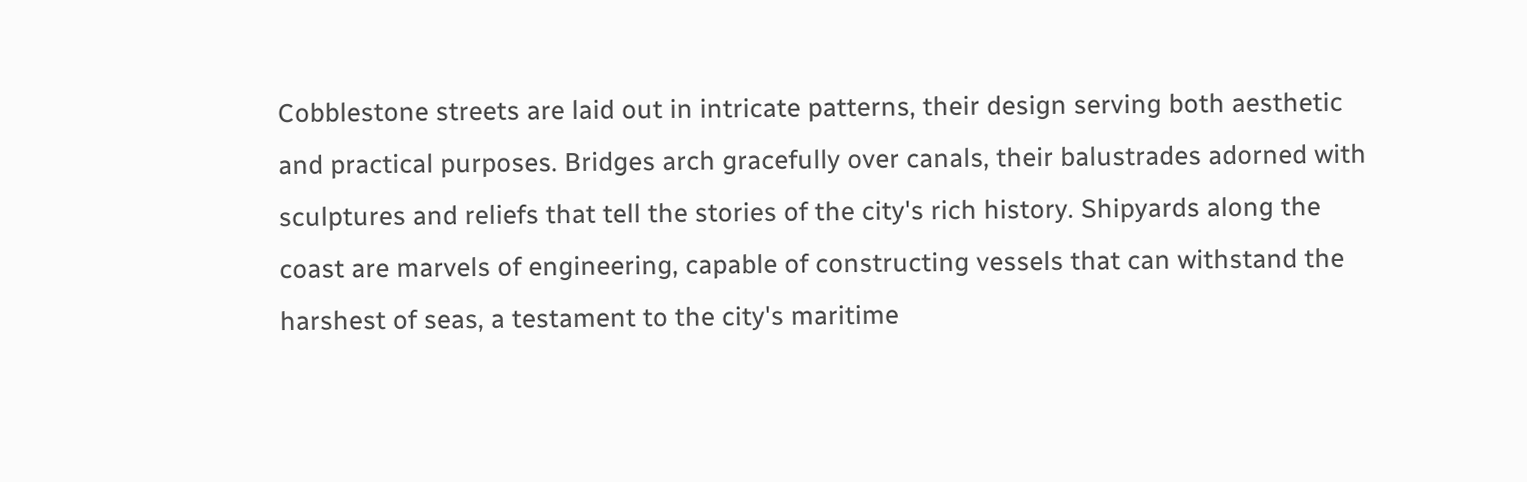Cobblestone streets are laid out in intricate patterns, their design serving both aesthetic and practical purposes. Bridges arch gracefully over canals, their balustrades adorned with sculptures and reliefs that tell the stories of the city's rich history. Shipyards along the coast are marvels of engineering, capable of constructing vessels that can withstand the harshest of seas, a testament to the city's maritime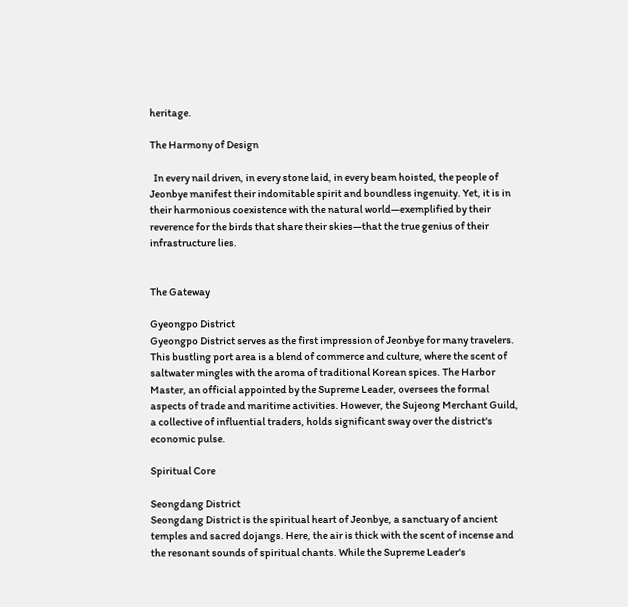heritage.

The Harmony of Design

  In every nail driven, in every stone laid, in every beam hoisted, the people of Jeonbye manifest their indomitable spirit and boundless ingenuity. Yet, it is in their harmonious coexistence with the natural world—exemplified by their reverence for the birds that share their skies—that the true genius of their infrastructure lies.


The Gateway

Gyeongpo District
Gyeongpo District serves as the first impression of Jeonbye for many travelers. This bustling port area is a blend of commerce and culture, where the scent of saltwater mingles with the aroma of traditional Korean spices. The Harbor Master, an official appointed by the Supreme Leader, oversees the formal aspects of trade and maritime activities. However, the Sujeong Merchant Guild, a collective of influential traders, holds significant sway over the district's economic pulse.

Spiritual Core

Seongdang District
Seongdang District is the spiritual heart of Jeonbye, a sanctuary of ancient temples and sacred dojangs. Here, the air is thick with the scent of incense and the resonant sounds of spiritual chants. While the Supreme Leader's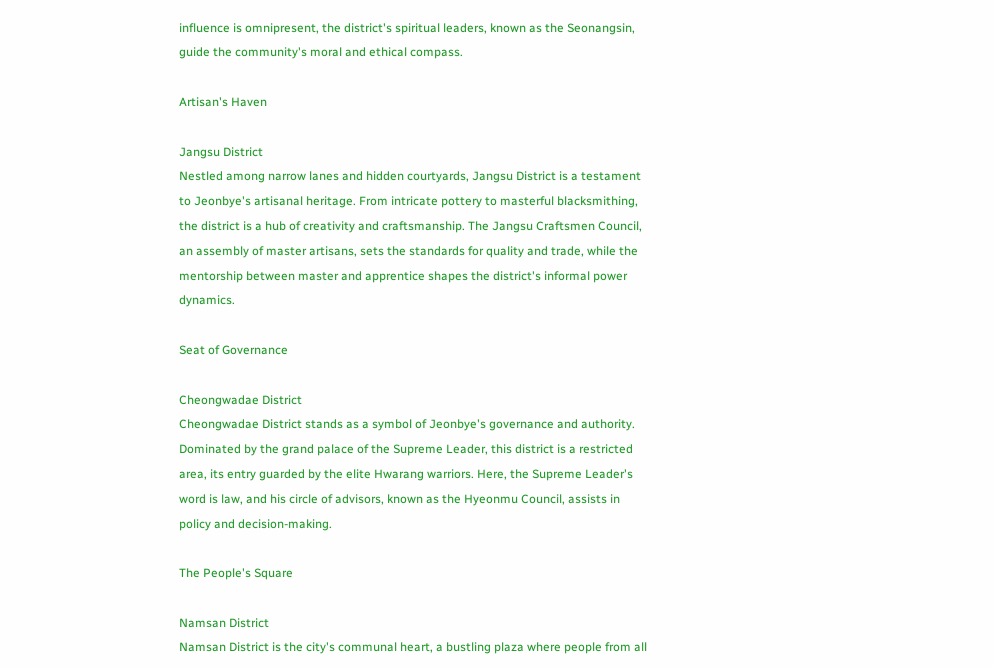influence is omnipresent, the district's spiritual leaders, known as the Seonangsin, guide the community's moral and ethical compass.

Artisan's Haven

Jangsu District
Nestled among narrow lanes and hidden courtyards, Jangsu District is a testament to Jeonbye's artisanal heritage. From intricate pottery to masterful blacksmithing, the district is a hub of creativity and craftsmanship. The Jangsu Craftsmen Council, an assembly of master artisans, sets the standards for quality and trade, while the mentorship between master and apprentice shapes the district's informal power dynamics.

Seat of Governance

Cheongwadae District
Cheongwadae District stands as a symbol of Jeonbye's governance and authority. Dominated by the grand palace of the Supreme Leader, this district is a restricted area, its entry guarded by the elite Hwarang warriors. Here, the Supreme Leader's word is law, and his circle of advisors, known as the Hyeonmu Council, assists in policy and decision-making.

The People's Square

Namsan District
Namsan District is the city's communal heart, a bustling plaza where people from all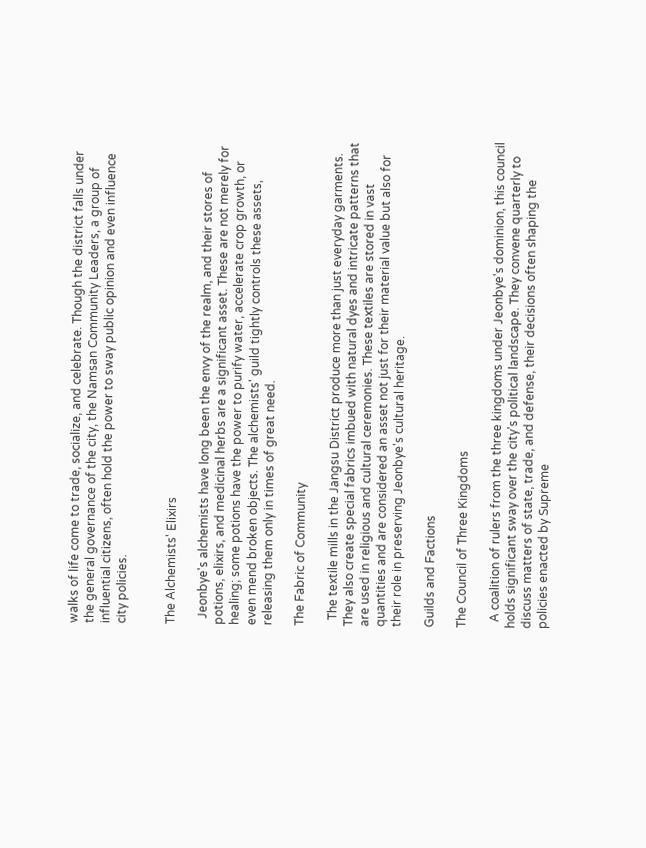walks of life come to trade, socialize, and celebrate. Though the district falls under the general governance of the city, the Namsan Community Leaders, a group of influential citizens, often hold the power to sway public opinion and even influence city policies.


The Alchemists' Elixirs

  Jeonbye's alchemists have long been the envy of the realm, and their stores of potions, elixirs, and medicinal herbs are a significant asset. These are not merely for healing; some potions have the power to purify water, accelerate crop growth, or even mend broken objects. The alchemists' guild tightly controls these assets, releasing them only in times of great need.

The Fabric of Community

  The textile mills in the Jangsu District produce more than just everyday garments. They also create special fabrics imbued with natural dyes and intricate patterns that are used in religious and cultural ceremonies. These textiles are stored in vast quantities and are considered an asset not just for their material value but also for their role in preserving Jeonbye's cultural heritage.

Guilds and Factions

The Council of Three Kingdoms

  A coalition of rulers from the three kingdoms under Jeonbye's dominion, this council holds significant sway over the city's political landscape. They convene quarterly to discuss matters of state, trade, and defense, their decisions often shaping the policies enacted by Supreme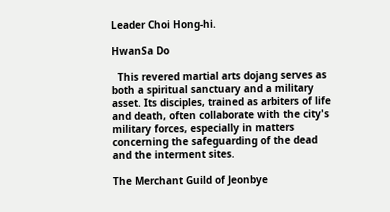Leader Choi Hong-hi.

HwanSa Do

  This revered martial arts dojang serves as both a spiritual sanctuary and a military asset. Its disciples, trained as arbiters of life and death, often collaborate with the city's military forces, especially in matters concerning the safeguarding of the dead and the interment sites.

The Merchant Guild of Jeonbye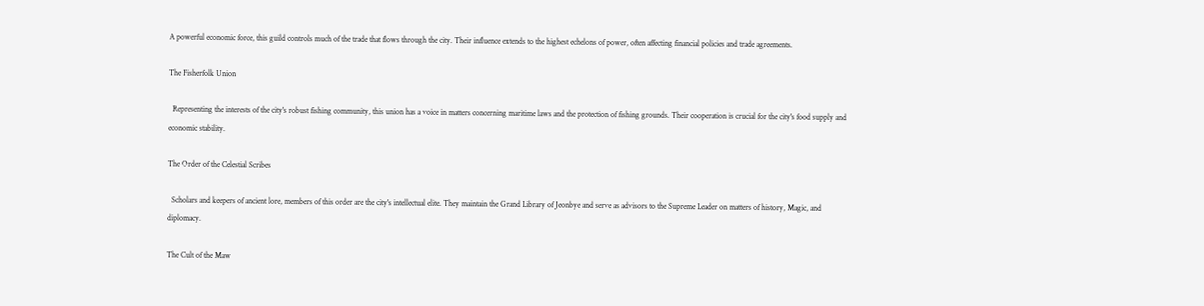A powerful economic force, this guild controls much of the trade that flows through the city. Their influence extends to the highest echelons of power, often affecting financial policies and trade agreements.

The Fisherfolk Union

  Representing the interests of the city's robust fishing community, this union has a voice in matters concerning maritime laws and the protection of fishing grounds. Their cooperation is crucial for the city's food supply and economic stability.

The Order of the Celestial Scribes

  Scholars and keepers of ancient lore, members of this order are the city's intellectual elite. They maintain the Grand Library of Jeonbye and serve as advisors to the Supreme Leader on matters of history, Magic, and diplomacy.

The Cult of the Maw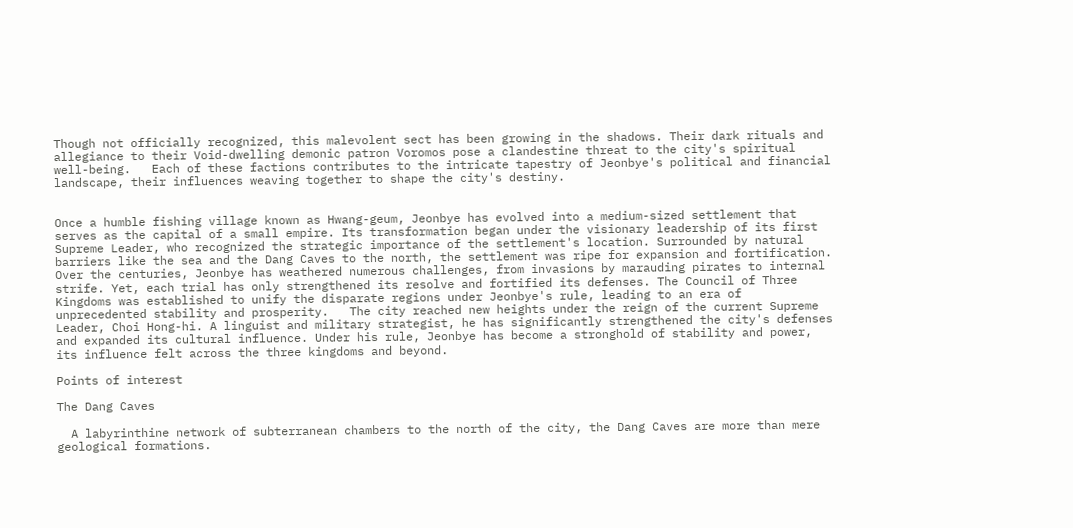Though not officially recognized, this malevolent sect has been growing in the shadows. Their dark rituals and allegiance to their Void-dwelling demonic patron Voromos pose a clandestine threat to the city's spiritual well-being.   Each of these factions contributes to the intricate tapestry of Jeonbye's political and financial landscape, their influences weaving together to shape the city's destiny.


Once a humble fishing village known as Hwang-geum, Jeonbye has evolved into a medium-sized settlement that serves as the capital of a small empire. Its transformation began under the visionary leadership of its first Supreme Leader, who recognized the strategic importance of the settlement's location. Surrounded by natural barriers like the sea and the Dang Caves to the north, the settlement was ripe for expansion and fortification.   Over the centuries, Jeonbye has weathered numerous challenges, from invasions by marauding pirates to internal strife. Yet, each trial has only strengthened its resolve and fortified its defenses. The Council of Three Kingdoms was established to unify the disparate regions under Jeonbye's rule, leading to an era of unprecedented stability and prosperity.   The city reached new heights under the reign of the current Supreme Leader, Choi Hong-hi. A linguist and military strategist, he has significantly strengthened the city's defenses and expanded its cultural influence. Under his rule, Jeonbye has become a stronghold of stability and power, its influence felt across the three kingdoms and beyond.

Points of interest

The Dang Caves

  A labyrinthine network of subterranean chambers to the north of the city, the Dang Caves are more than mere geological formations.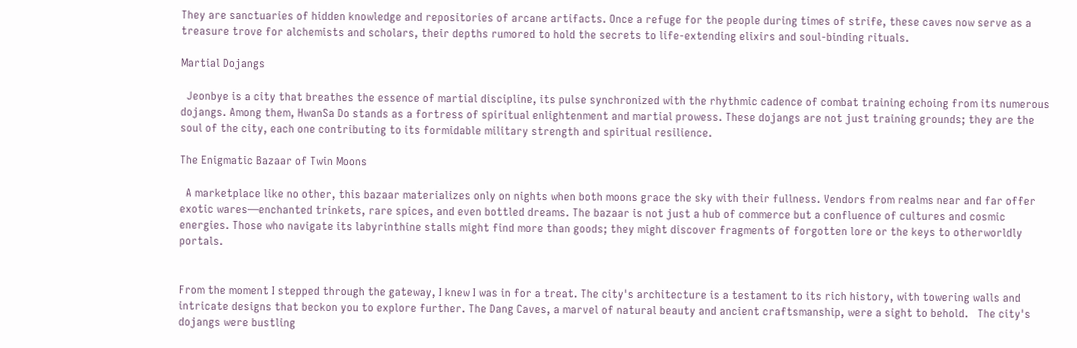They are sanctuaries of hidden knowledge and repositories of arcane artifacts. Once a refuge for the people during times of strife, these caves now serve as a treasure trove for alchemists and scholars, their depths rumored to hold the secrets to life-extending elixirs and soul-binding rituals.

Martial Dojangs

  Jeonbye is a city that breathes the essence of martial discipline, its pulse synchronized with the rhythmic cadence of combat training echoing from its numerous dojangs. Among them, HwanSa Do stands as a fortress of spiritual enlightenment and martial prowess. These dojangs are not just training grounds; they are the soul of the city, each one contributing to its formidable military strength and spiritual resilience.

The Enigmatic Bazaar of Twin Moons

  A marketplace like no other, this bazaar materializes only on nights when both moons grace the sky with their fullness. Vendors from realms near and far offer exotic wares—enchanted trinkets, rare spices, and even bottled dreams. The bazaar is not just a hub of commerce but a confluence of cultures and cosmic energies. Those who navigate its labyrinthine stalls might find more than goods; they might discover fragments of forgotten lore or the keys to otherworldly portals.


From the moment I stepped through the gateway, I knew I was in for a treat. The city's architecture is a testament to its rich history, with towering walls and intricate designs that beckon you to explore further. The Dang Caves, a marvel of natural beauty and ancient craftsmanship, were a sight to behold.   The city's dojangs were bustling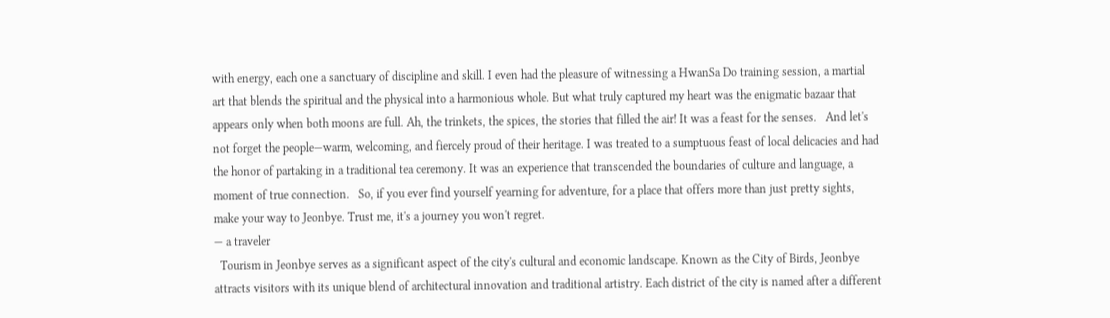with energy, each one a sanctuary of discipline and skill. I even had the pleasure of witnessing a HwanSa Do training session, a martial art that blends the spiritual and the physical into a harmonious whole. But what truly captured my heart was the enigmatic bazaar that appears only when both moons are full. Ah, the trinkets, the spices, the stories that filled the air! It was a feast for the senses.   And let's not forget the people—warm, welcoming, and fiercely proud of their heritage. I was treated to a sumptuous feast of local delicacies and had the honor of partaking in a traditional tea ceremony. It was an experience that transcended the boundaries of culture and language, a moment of true connection.   So, if you ever find yourself yearning for adventure, for a place that offers more than just pretty sights, make your way to Jeonbye. Trust me, it's a journey you won't regret.
— a traveler
  Tourism in Jeonbye serves as a significant aspect of the city's cultural and economic landscape. Known as the City of Birds, Jeonbye attracts visitors with its unique blend of architectural innovation and traditional artistry. Each district of the city is named after a different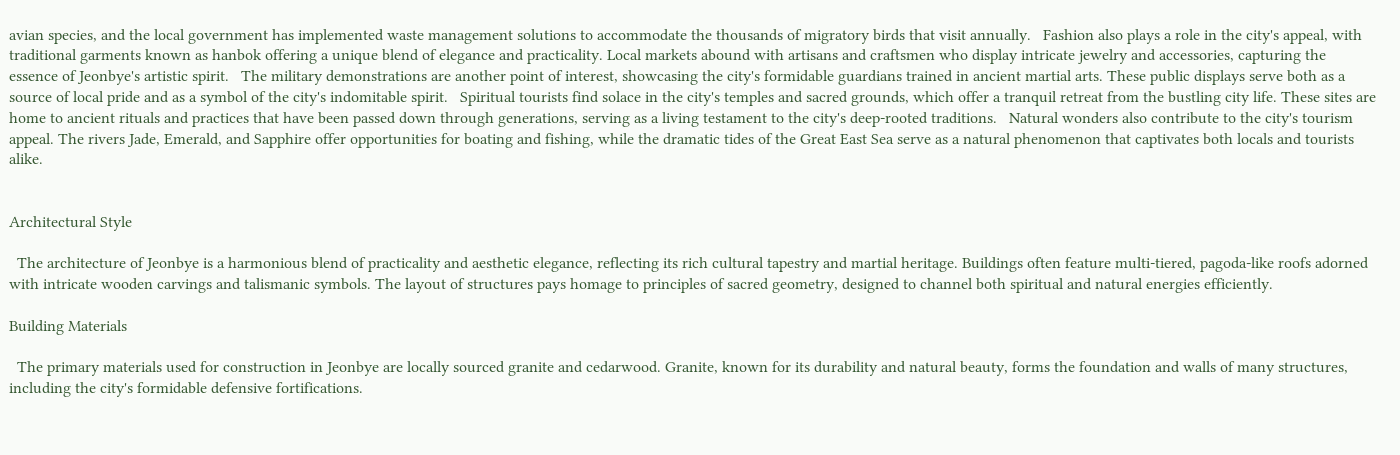avian species, and the local government has implemented waste management solutions to accommodate the thousands of migratory birds that visit annually.   Fashion also plays a role in the city's appeal, with traditional garments known as hanbok offering a unique blend of elegance and practicality. Local markets abound with artisans and craftsmen who display intricate jewelry and accessories, capturing the essence of Jeonbye's artistic spirit.   The military demonstrations are another point of interest, showcasing the city's formidable guardians trained in ancient martial arts. These public displays serve both as a source of local pride and as a symbol of the city's indomitable spirit.   Spiritual tourists find solace in the city's temples and sacred grounds, which offer a tranquil retreat from the bustling city life. These sites are home to ancient rituals and practices that have been passed down through generations, serving as a living testament to the city's deep-rooted traditions.   Natural wonders also contribute to the city's tourism appeal. The rivers Jade, Emerald, and Sapphire offer opportunities for boating and fishing, while the dramatic tides of the Great East Sea serve as a natural phenomenon that captivates both locals and tourists alike.


Architectural Style

  The architecture of Jeonbye is a harmonious blend of practicality and aesthetic elegance, reflecting its rich cultural tapestry and martial heritage. Buildings often feature multi-tiered, pagoda-like roofs adorned with intricate wooden carvings and talismanic symbols. The layout of structures pays homage to principles of sacred geometry, designed to channel both spiritual and natural energies efficiently.

Building Materials

  The primary materials used for construction in Jeonbye are locally sourced granite and cedarwood. Granite, known for its durability and natural beauty, forms the foundation and walls of many structures, including the city's formidable defensive fortifications.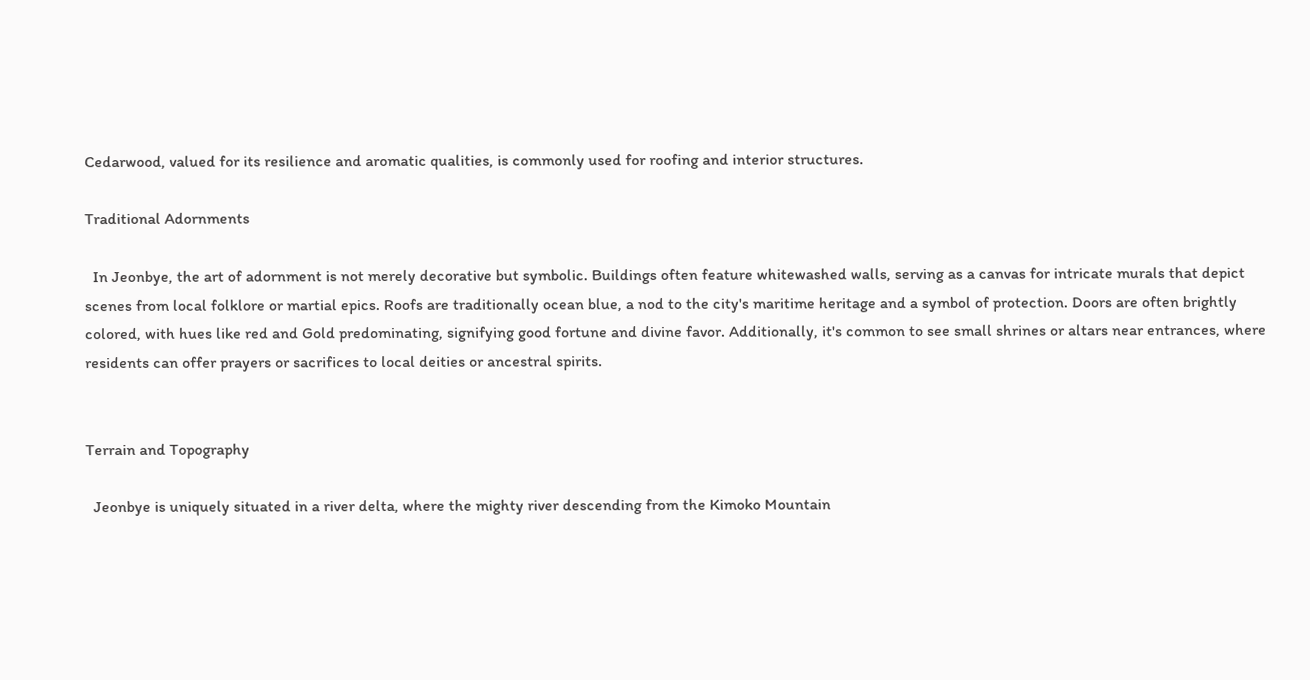Cedarwood, valued for its resilience and aromatic qualities, is commonly used for roofing and interior structures.

Traditional Adornments

  In Jeonbye, the art of adornment is not merely decorative but symbolic. Buildings often feature whitewashed walls, serving as a canvas for intricate murals that depict scenes from local folklore or martial epics. Roofs are traditionally ocean blue, a nod to the city's maritime heritage and a symbol of protection. Doors are often brightly colored, with hues like red and Gold predominating, signifying good fortune and divine favor. Additionally, it's common to see small shrines or altars near entrances, where residents can offer prayers or sacrifices to local deities or ancestral spirits.


Terrain and Topography

  Jeonbye is uniquely situated in a river delta, where the mighty river descending from the Kimoko Mountain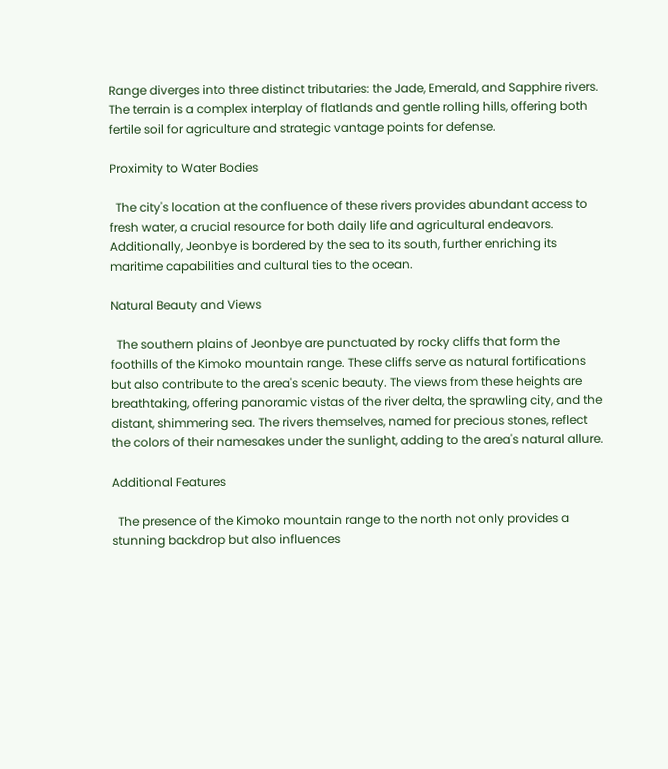Range diverges into three distinct tributaries: the Jade, Emerald, and Sapphire rivers. The terrain is a complex interplay of flatlands and gentle rolling hills, offering both fertile soil for agriculture and strategic vantage points for defense.

Proximity to Water Bodies

  The city's location at the confluence of these rivers provides abundant access to fresh water, a crucial resource for both daily life and agricultural endeavors. Additionally, Jeonbye is bordered by the sea to its south, further enriching its maritime capabilities and cultural ties to the ocean.

Natural Beauty and Views

  The southern plains of Jeonbye are punctuated by rocky cliffs that form the foothills of the Kimoko mountain range. These cliffs serve as natural fortifications but also contribute to the area's scenic beauty. The views from these heights are breathtaking, offering panoramic vistas of the river delta, the sprawling city, and the distant, shimmering sea. The rivers themselves, named for precious stones, reflect the colors of their namesakes under the sunlight, adding to the area's natural allure.

Additional Features

  The presence of the Kimoko mountain range to the north not only provides a stunning backdrop but also influences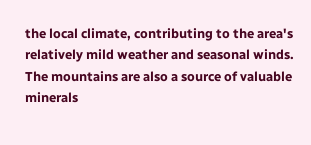the local climate, contributing to the area's relatively mild weather and seasonal winds. The mountains are also a source of valuable minerals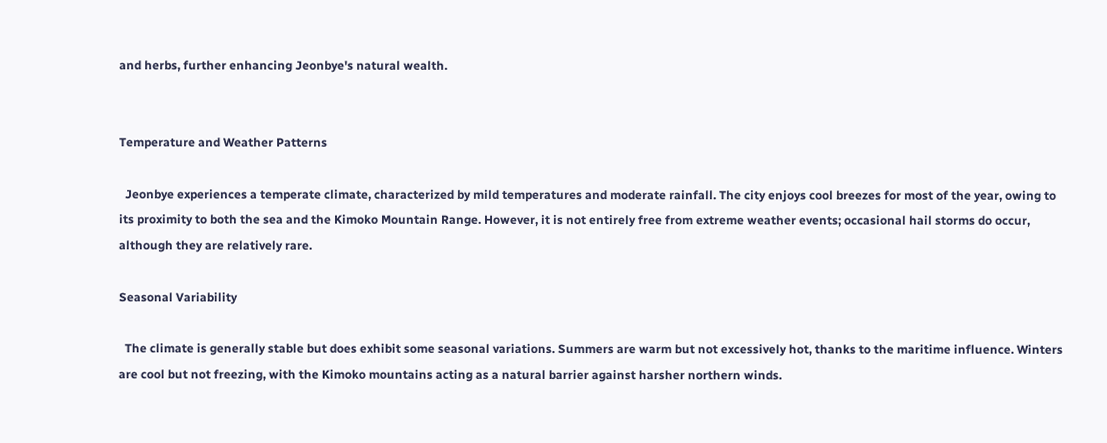and herbs, further enhancing Jeonbye's natural wealth.


Temperature and Weather Patterns

  Jeonbye experiences a temperate climate, characterized by mild temperatures and moderate rainfall. The city enjoys cool breezes for most of the year, owing to its proximity to both the sea and the Kimoko Mountain Range. However, it is not entirely free from extreme weather events; occasional hail storms do occur, although they are relatively rare.

Seasonal Variability

  The climate is generally stable but does exhibit some seasonal variations. Summers are warm but not excessively hot, thanks to the maritime influence. Winters are cool but not freezing, with the Kimoko mountains acting as a natural barrier against harsher northern winds.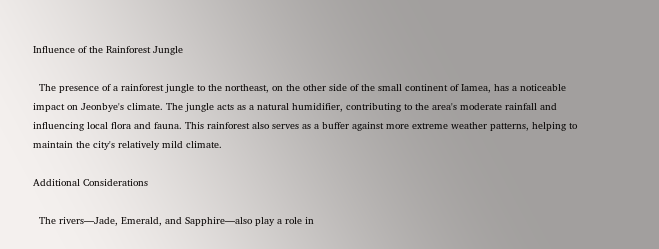Influence of the Rainforest Jungle

  The presence of a rainforest jungle to the northeast, on the other side of the small continent of Iamea, has a noticeable impact on Jeonbye's climate. The jungle acts as a natural humidifier, contributing to the area's moderate rainfall and influencing local flora and fauna. This rainforest also serves as a buffer against more extreme weather patterns, helping to maintain the city's relatively mild climate.

Additional Considerations

  The rivers—Jade, Emerald, and Sapphire—also play a role in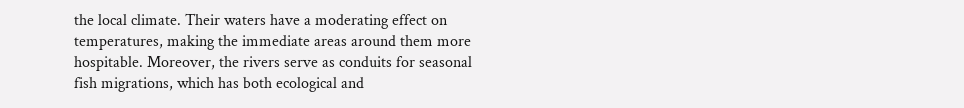the local climate. Their waters have a moderating effect on temperatures, making the immediate areas around them more hospitable. Moreover, the rivers serve as conduits for seasonal fish migrations, which has both ecological and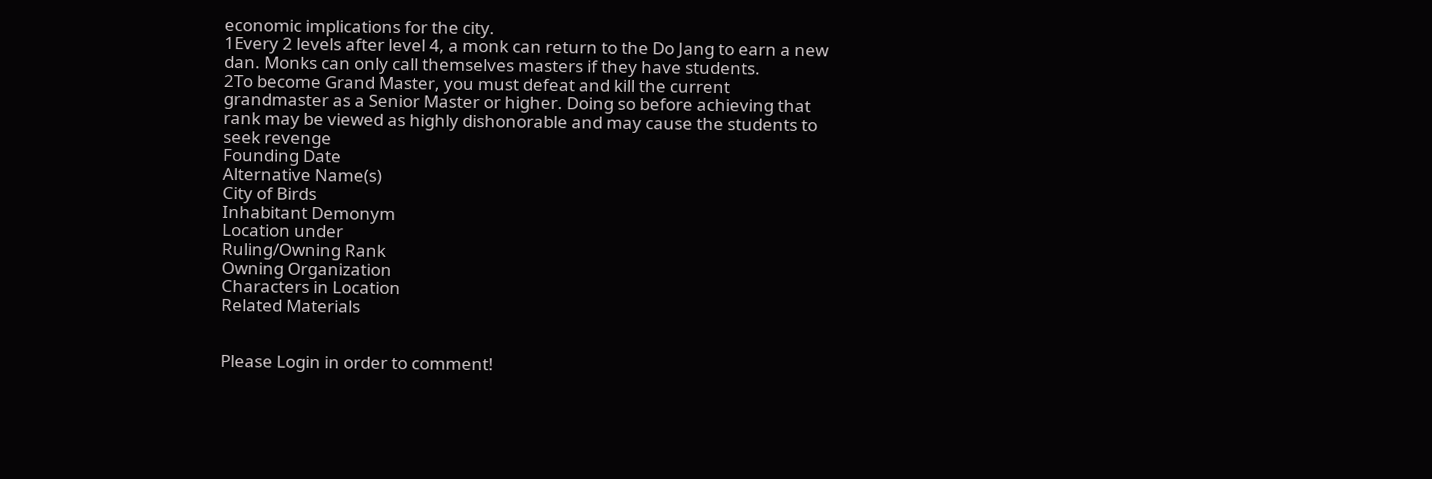economic implications for the city.
1Every 2 levels after level 4, a monk can return to the Do Jang to earn a new dan. Monks can only call themselves masters if they have students.
2To become Grand Master, you must defeat and kill the current grandmaster as a Senior Master or higher. Doing so before achieving that rank may be viewed as highly dishonorable and may cause the students to seek revenge
Founding Date
Alternative Name(s)
City of Birds
Inhabitant Demonym
Location under
Ruling/Owning Rank
Owning Organization
Characters in Location
Related Materials


Please Login in order to comment!